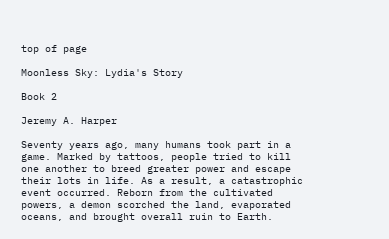top of page

Moonless Sky: Lydia's Story

Book 2

Jeremy A. Harper

Seventy years ago, many humans took part in a game. Marked by tattoos, people tried to kill one another to breed greater power and escape their lots in life. As a result, a catastrophic event occurred. Reborn from the cultivated powers, a demon scorched the land, evaporated oceans, and brought overall ruin to Earth.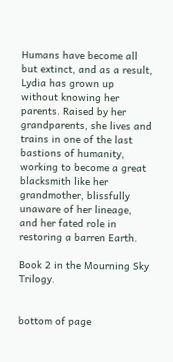Humans have become all but extinct, and as a result, Lydia has grown up without knowing her parents. Raised by her grandparents, she lives and trains in one of the last bastions of humanity, working to become a great blacksmith like her grandmother, blissfully unaware of her lineage, and her fated role in restoring a barren Earth.

Book 2 in the Mourning Sky Trilogy.


bottom of page